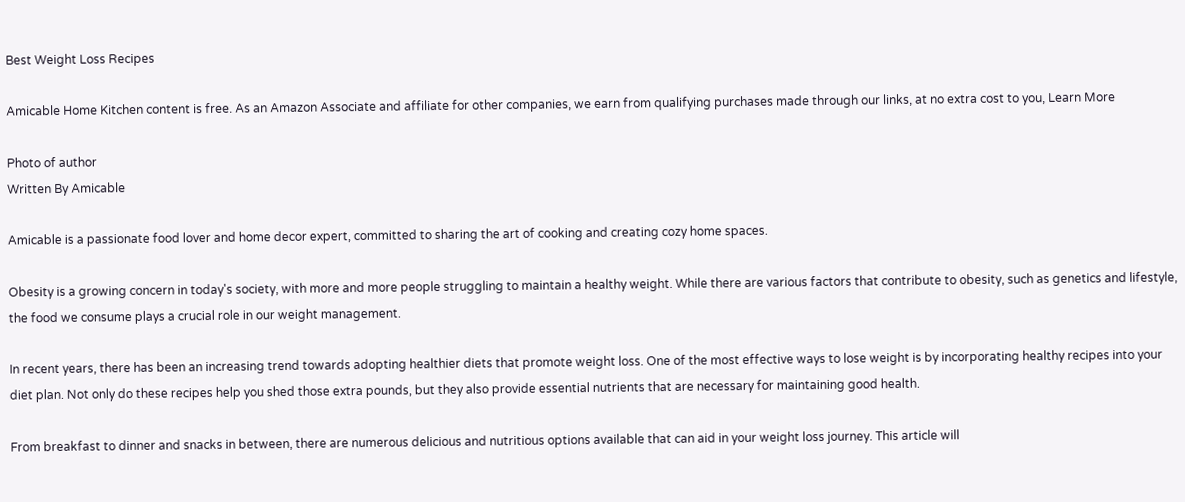Best Weight Loss Recipes

Amicable Home Kitchen content is free. As an Amazon Associate and affiliate for other companies, we earn from qualifying purchases made through our links, at no extra cost to you, Learn More

Photo of author
Written By Amicable

Amicable is a passionate food lover and home decor expert, committed to sharing the art of cooking and creating cozy home spaces.

Obesity is a growing concern in today's society, with more and more people struggling to maintain a healthy weight. While there are various factors that contribute to obesity, such as genetics and lifestyle, the food we consume plays a crucial role in our weight management.

In recent years, there has been an increasing trend towards adopting healthier diets that promote weight loss. One of the most effective ways to lose weight is by incorporating healthy recipes into your diet plan. Not only do these recipes help you shed those extra pounds, but they also provide essential nutrients that are necessary for maintaining good health.

From breakfast to dinner and snacks in between, there are numerous delicious and nutritious options available that can aid in your weight loss journey. This article will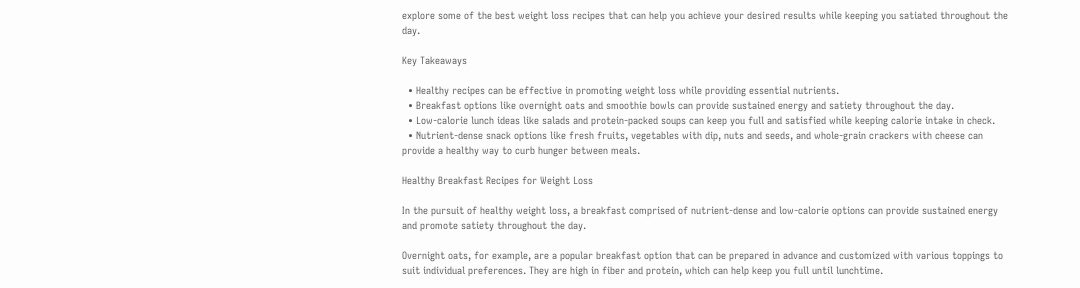explore some of the best weight loss recipes that can help you achieve your desired results while keeping you satiated throughout the day.

Key Takeaways

  • Healthy recipes can be effective in promoting weight loss while providing essential nutrients.
  • Breakfast options like overnight oats and smoothie bowls can provide sustained energy and satiety throughout the day.
  • Low-calorie lunch ideas like salads and protein-packed soups can keep you full and satisfied while keeping calorie intake in check.
  • Nutrient-dense snack options like fresh fruits, vegetables with dip, nuts and seeds, and whole-grain crackers with cheese can provide a healthy way to curb hunger between meals.

Healthy Breakfast Recipes for Weight Loss

In the pursuit of healthy weight loss, a breakfast comprised of nutrient-dense and low-calorie options can provide sustained energy and promote satiety throughout the day.

Overnight oats, for example, are a popular breakfast option that can be prepared in advance and customized with various toppings to suit individual preferences. They are high in fiber and protein, which can help keep you full until lunchtime.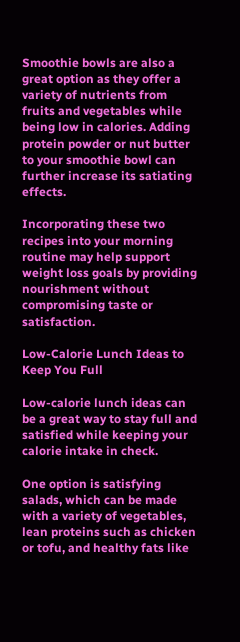Smoothie bowls are also a great option as they offer a variety of nutrients from fruits and vegetables while being low in calories. Adding protein powder or nut butter to your smoothie bowl can further increase its satiating effects.

Incorporating these two recipes into your morning routine may help support weight loss goals by providing nourishment without compromising taste or satisfaction.

Low-Calorie Lunch Ideas to Keep You Full

Low-calorie lunch ideas can be a great way to stay full and satisfied while keeping your calorie intake in check.

One option is satisfying salads, which can be made with a variety of vegetables, lean proteins such as chicken or tofu, and healthy fats like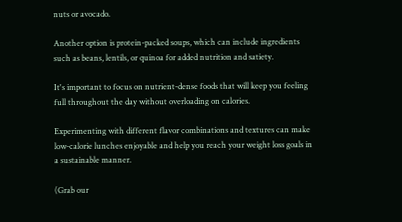nuts or avocado.

Another option is protein-packed soups, which can include ingredients such as beans, lentils, or quinoa for added nutrition and satiety.

It's important to focus on nutrient-dense foods that will keep you feeling full throughout the day without overloading on calories.

Experimenting with different flavor combinations and textures can make low-calorie lunches enjoyable and help you reach your weight loss goals in a sustainable manner.

(Grab our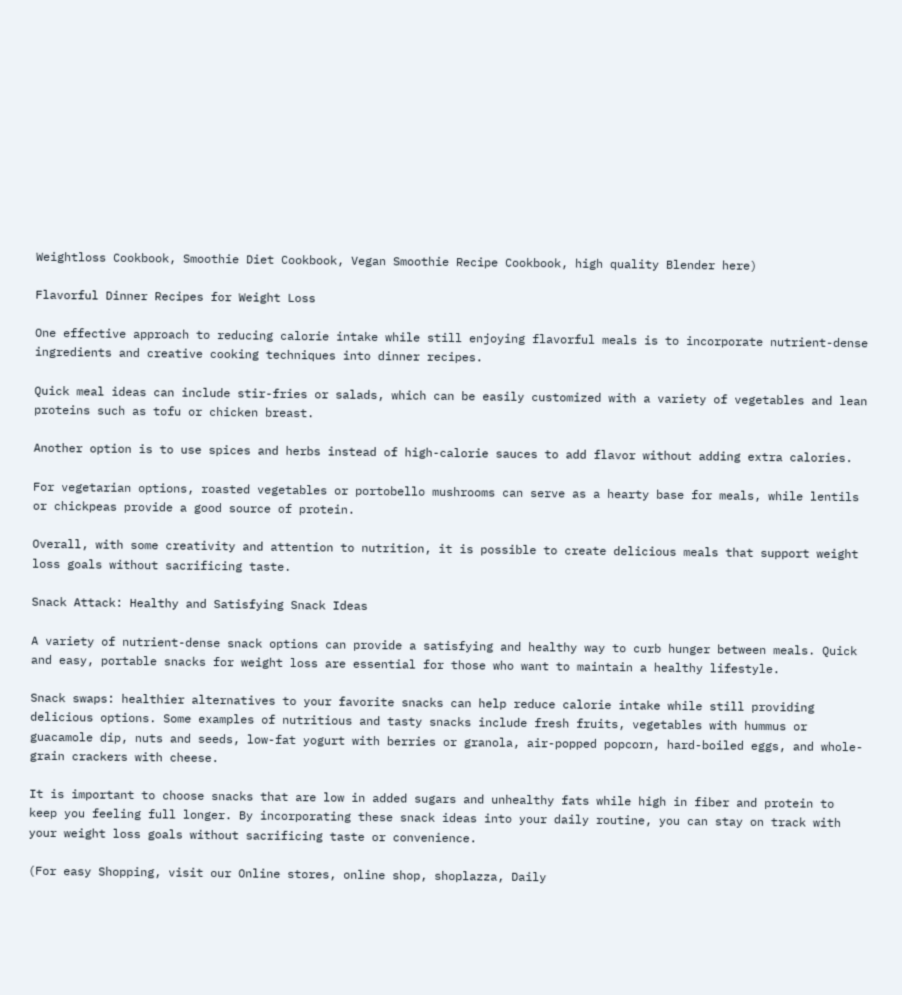Weightloss Cookbook, Smoothie Diet Cookbook, Vegan Smoothie Recipe Cookbook, high quality Blender here)

Flavorful Dinner Recipes for Weight Loss

One effective approach to reducing calorie intake while still enjoying flavorful meals is to incorporate nutrient-dense ingredients and creative cooking techniques into dinner recipes.

Quick meal ideas can include stir-fries or salads, which can be easily customized with a variety of vegetables and lean proteins such as tofu or chicken breast.

Another option is to use spices and herbs instead of high-calorie sauces to add flavor without adding extra calories.

For vegetarian options, roasted vegetables or portobello mushrooms can serve as a hearty base for meals, while lentils or chickpeas provide a good source of protein.

Overall, with some creativity and attention to nutrition, it is possible to create delicious meals that support weight loss goals without sacrificing taste.

Snack Attack: Healthy and Satisfying Snack Ideas

A variety of nutrient-dense snack options can provide a satisfying and healthy way to curb hunger between meals. Quick and easy, portable snacks for weight loss are essential for those who want to maintain a healthy lifestyle.

Snack swaps: healthier alternatives to your favorite snacks can help reduce calorie intake while still providing delicious options. Some examples of nutritious and tasty snacks include fresh fruits, vegetables with hummus or guacamole dip, nuts and seeds, low-fat yogurt with berries or granola, air-popped popcorn, hard-boiled eggs, and whole-grain crackers with cheese.

It is important to choose snacks that are low in added sugars and unhealthy fats while high in fiber and protein to keep you feeling full longer. By incorporating these snack ideas into your daily routine, you can stay on track with your weight loss goals without sacrificing taste or convenience.

(For easy Shopping, visit our Online stores, online shop, shoplazza, Daily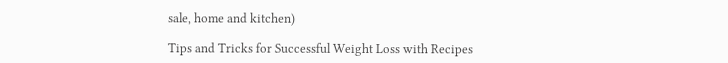sale, home and kitchen)

Tips and Tricks for Successful Weight Loss with Recipes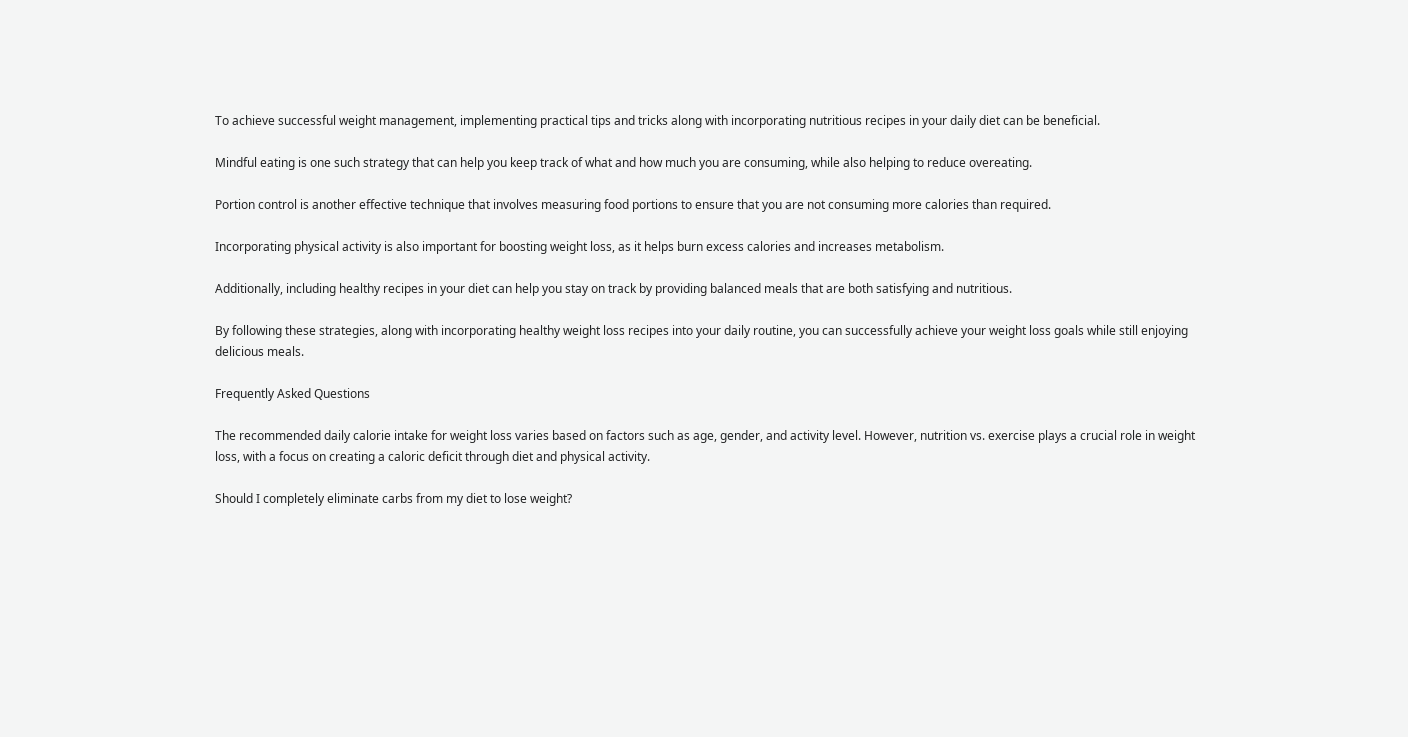To achieve successful weight management, implementing practical tips and tricks along with incorporating nutritious recipes in your daily diet can be beneficial.

Mindful eating is one such strategy that can help you keep track of what and how much you are consuming, while also helping to reduce overeating.

Portion control is another effective technique that involves measuring food portions to ensure that you are not consuming more calories than required.

Incorporating physical activity is also important for boosting weight loss, as it helps burn excess calories and increases metabolism.

Additionally, including healthy recipes in your diet can help you stay on track by providing balanced meals that are both satisfying and nutritious.

By following these strategies, along with incorporating healthy weight loss recipes into your daily routine, you can successfully achieve your weight loss goals while still enjoying delicious meals.

Frequently Asked Questions

The recommended daily calorie intake for weight loss varies based on factors such as age, gender, and activity level. However, nutrition vs. exercise plays a crucial role in weight loss, with a focus on creating a caloric deficit through diet and physical activity.

Should I completely eliminate carbs from my diet to lose weight?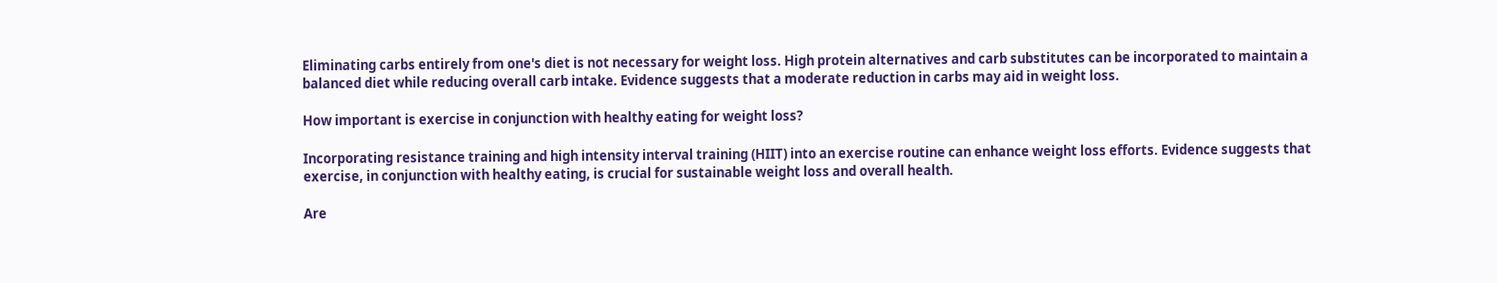Eliminating carbs entirely from one's diet is not necessary for weight loss. High protein alternatives and carb substitutes can be incorporated to maintain a balanced diet while reducing overall carb intake. Evidence suggests that a moderate reduction in carbs may aid in weight loss.

How important is exercise in conjunction with healthy eating for weight loss?

Incorporating resistance training and high intensity interval training (HIIT) into an exercise routine can enhance weight loss efforts. Evidence suggests that exercise, in conjunction with healthy eating, is crucial for sustainable weight loss and overall health.

Are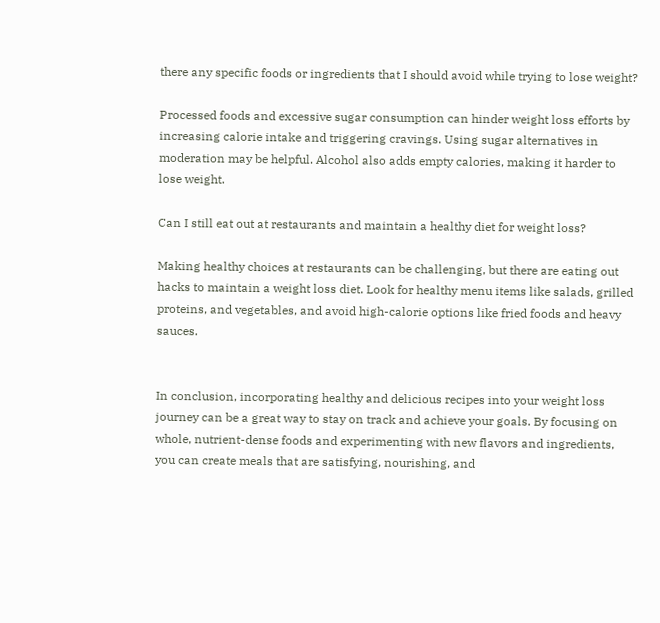there any specific foods or ingredients that I should avoid while trying to lose weight?

Processed foods and excessive sugar consumption can hinder weight loss efforts by increasing calorie intake and triggering cravings. Using sugar alternatives in moderation may be helpful. Alcohol also adds empty calories, making it harder to lose weight.

Can I still eat out at restaurants and maintain a healthy diet for weight loss?

Making healthy choices at restaurants can be challenging, but there are eating out hacks to maintain a weight loss diet. Look for healthy menu items like salads, grilled proteins, and vegetables, and avoid high-calorie options like fried foods and heavy sauces.


In conclusion, incorporating healthy and delicious recipes into your weight loss journey can be a great way to stay on track and achieve your goals. By focusing on whole, nutrient-dense foods and experimenting with new flavors and ingredients, you can create meals that are satisfying, nourishing, and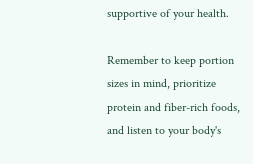supportive of your health.

Remember to keep portion sizes in mind, prioritize protein and fiber-rich foods, and listen to your body's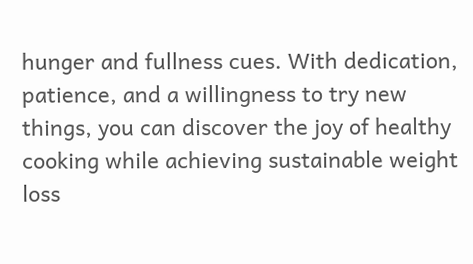hunger and fullness cues. With dedication, patience, and a willingness to try new things, you can discover the joy of healthy cooking while achieving sustainable weight loss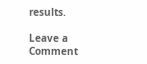results.

Leave a Comment